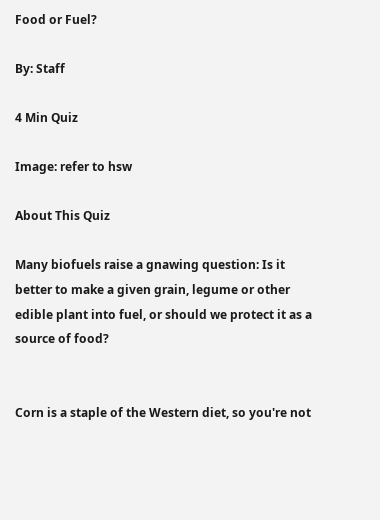Food or Fuel?

By: Staff

4 Min Quiz

Image: refer to hsw

About This Quiz

Many biofuels raise a gnawing question: Is it better to make a given grain, legume or other edible plant into fuel, or should we protect it as a source of food?


Corn is a staple of the Western diet, so you're not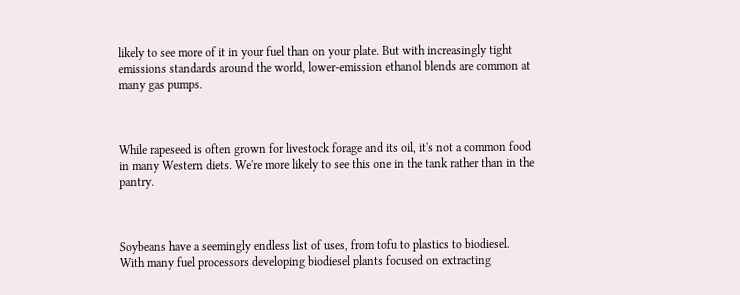likely to see more of it in your fuel than on your plate. But with increasingly tight emissions standards around the world, lower-emission ethanol blends are common at many gas pumps.



While rapeseed is often grown for livestock forage and its oil, it's not a common food in many Western diets. We're more likely to see this one in the tank rather than in the pantry.



Soybeans have a seemingly endless list of uses, from tofu to plastics to biodiesel. With many fuel processors developing biodiesel plants focused on extracting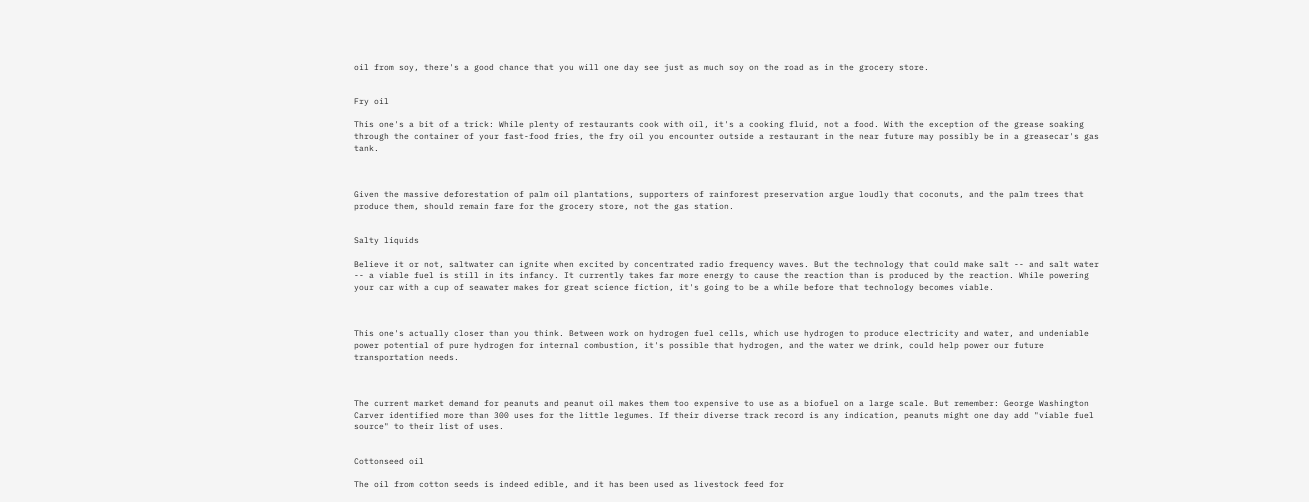oil from soy, there's a good chance that you will one day see just as much soy on the road as in the grocery store.


Fry oil

This one's a bit of a trick: While plenty of restaurants cook with oil, it's a cooking fluid, not a food. With the exception of the grease soaking through the container of your fast-food fries, the fry oil you encounter outside a restaurant in the near future may possibly be in a greasecar's gas tank.



Given the massive deforestation of palm oil plantations, supporters of rainforest preservation argue loudly that coconuts, and the palm trees that produce them, should remain fare for the grocery store, not the gas station.


Salty liquids

Believe it or not, saltwater can ignite when excited by concentrated radio frequency waves. But the technology that could make salt -- and salt water -- a viable fuel is still in its infancy. It currently takes far more energy to cause the reaction than is produced by the reaction. While powering your car with a cup of seawater makes for great science fiction, it's going to be a while before that technology becomes viable.



This one's actually closer than you think. Between work on hydrogen fuel cells, which use hydrogen to produce electricity and water, and undeniable power potential of pure hydrogen for internal combustion, it's possible that hydrogen, and the water we drink, could help power our future transportation needs.



The current market demand for peanuts and peanut oil makes them too expensive to use as a biofuel on a large scale. But remember: George Washington Carver identified more than 300 uses for the little legumes. If their diverse track record is any indication, peanuts might one day add "viable fuel source" to their list of uses.


Cottonseed oil

The oil from cotton seeds is indeed edible, and it has been used as livestock feed for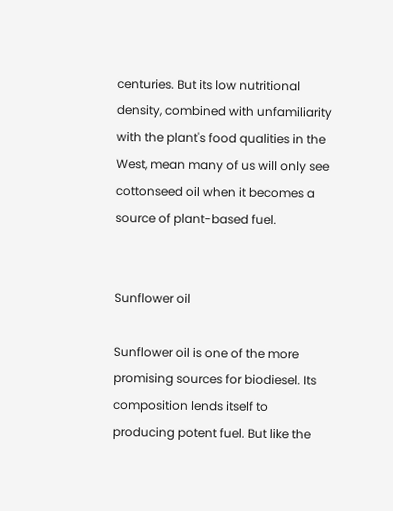centuries. But its low nutritional density, combined with unfamiliarity with the plant's food qualities in the West, mean many of us will only see cottonseed oil when it becomes a source of plant-based fuel.


Sunflower oil

Sunflower oil is one of the more promising sources for biodiesel. Its composition lends itself to producing potent fuel. But like the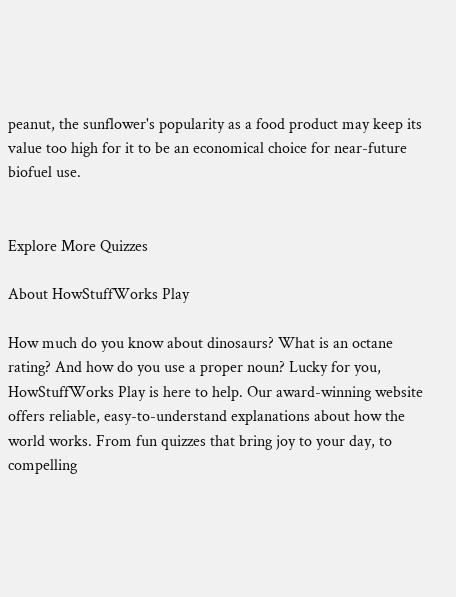peanut, the sunflower's popularity as a food product may keep its value too high for it to be an economical choice for near-future biofuel use.


Explore More Quizzes

About HowStuffWorks Play

How much do you know about dinosaurs? What is an octane rating? And how do you use a proper noun? Lucky for you, HowStuffWorks Play is here to help. Our award-winning website offers reliable, easy-to-understand explanations about how the world works. From fun quizzes that bring joy to your day, to compelling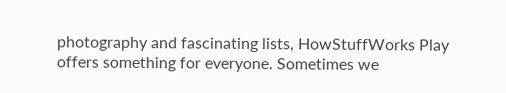photography and fascinating lists, HowStuffWorks Play offers something for everyone. Sometimes we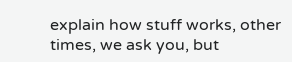explain how stuff works, other times, we ask you, but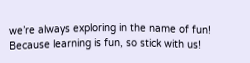we’re always exploring in the name of fun! Because learning is fun, so stick with us!